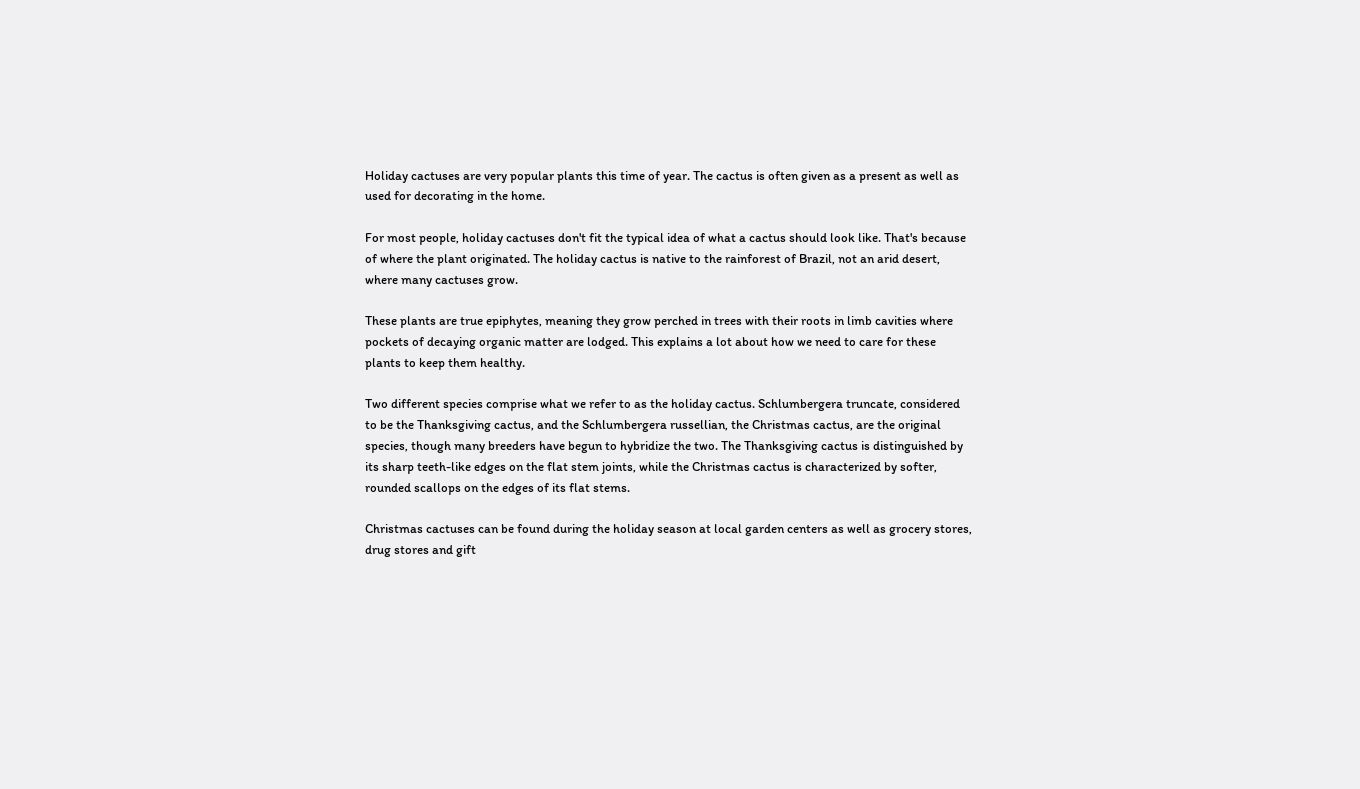Holiday cactuses are very popular plants this time of year. The cactus is often given as a present as well as used for decorating in the home.

For most people, holiday cactuses don't fit the typical idea of what a cactus should look like. That's because of where the plant originated. The holiday cactus is native to the rainforest of Brazil, not an arid desert, where many cactuses grow.

These plants are true epiphytes, meaning they grow perched in trees with their roots in limb cavities where pockets of decaying organic matter are lodged. This explains a lot about how we need to care for these plants to keep them healthy.

Two different species comprise what we refer to as the holiday cactus. Schlumbergera truncate, considered to be the Thanksgiving cactus, and the Schlumbergera russellian, the Christmas cactus, are the original species, though many breeders have begun to hybridize the two. The Thanksgiving cactus is distinguished by its sharp teeth-like edges on the flat stem joints, while the Christmas cactus is characterized by softer, rounded scallops on the edges of its flat stems.

Christmas cactuses can be found during the holiday season at local garden centers as well as grocery stores, drug stores and gift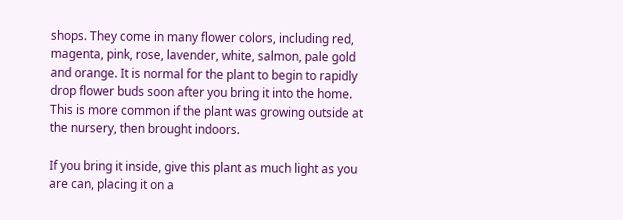shops. They come in many flower colors, including red, magenta, pink, rose, lavender, white, salmon, pale gold and orange. It is normal for the plant to begin to rapidly drop flower buds soon after you bring it into the home. This is more common if the plant was growing outside at the nursery, then brought indoors.

If you bring it inside, give this plant as much light as you are can, placing it on a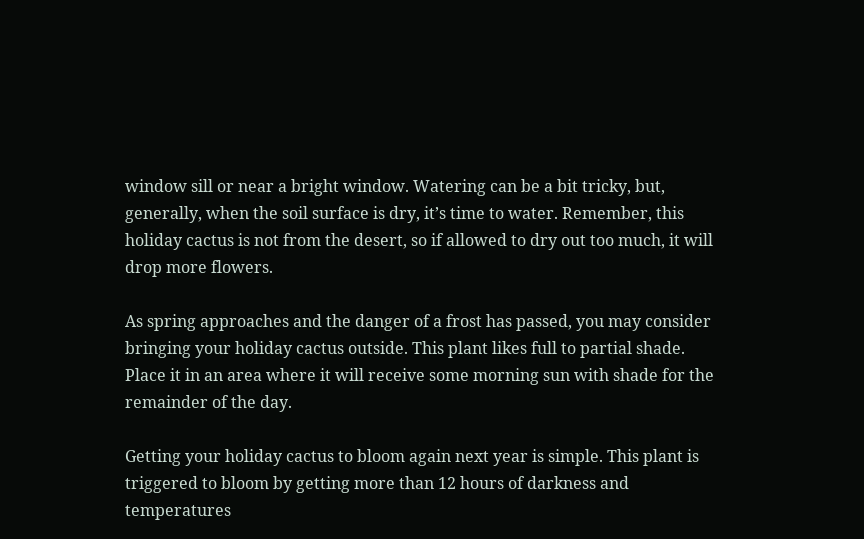window sill or near a bright window. Watering can be a bit tricky, but, generally, when the soil surface is dry, it’s time to water. Remember, this holiday cactus is not from the desert, so if allowed to dry out too much, it will drop more flowers.

As spring approaches and the danger of a frost has passed, you may consider bringing your holiday cactus outside. This plant likes full to partial shade. Place it in an area where it will receive some morning sun with shade for the remainder of the day.

Getting your holiday cactus to bloom again next year is simple. This plant is triggered to bloom by getting more than 12 hours of darkness and temperatures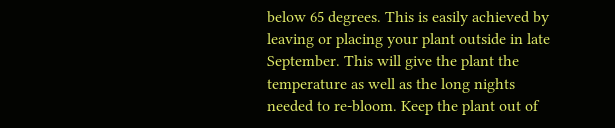below 65 degrees. This is easily achieved by leaving or placing your plant outside in late September. This will give the plant the temperature as well as the long nights needed to re-bloom. Keep the plant out of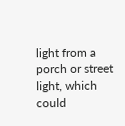light from a porch or street light, which could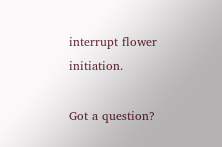interrupt flower initiation.

Got a question?